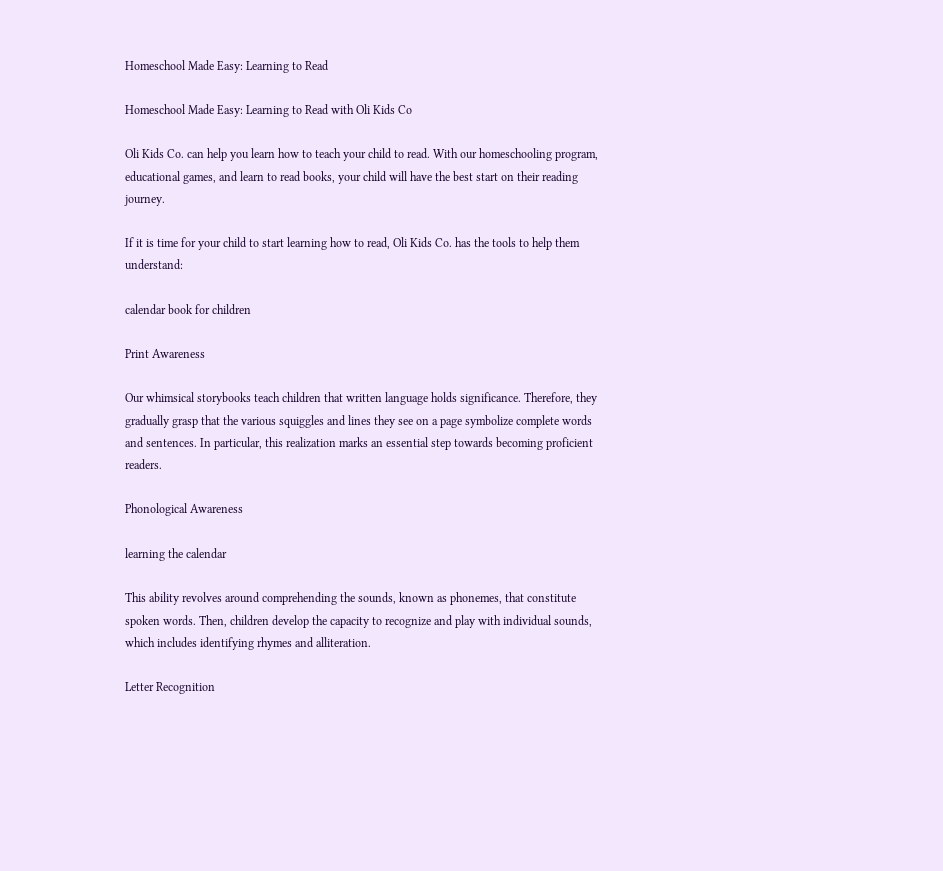Homeschool Made Easy: Learning to Read

Homeschool Made Easy: Learning to Read with Oli Kids Co

Oli Kids Co. can help you learn how to teach your child to read. With our homeschooling program, educational games, and learn to read books, your child will have the best start on their reading journey.

If it is time for your child to start learning how to read, Oli Kids Co. has the tools to help them understand:

calendar book for children

Print Awareness

Our whimsical storybooks teach children that written language holds significance. Therefore, they gradually grasp that the various squiggles and lines they see on a page symbolize complete words and sentences. In particular, this realization marks an essential step towards becoming proficient readers.

Phonological Awareness

learning the calendar

This ability revolves around comprehending the sounds, known as phonemes, that constitute spoken words. Then, children develop the capacity to recognize and play with individual sounds, which includes identifying rhymes and alliteration.

Letter Recognition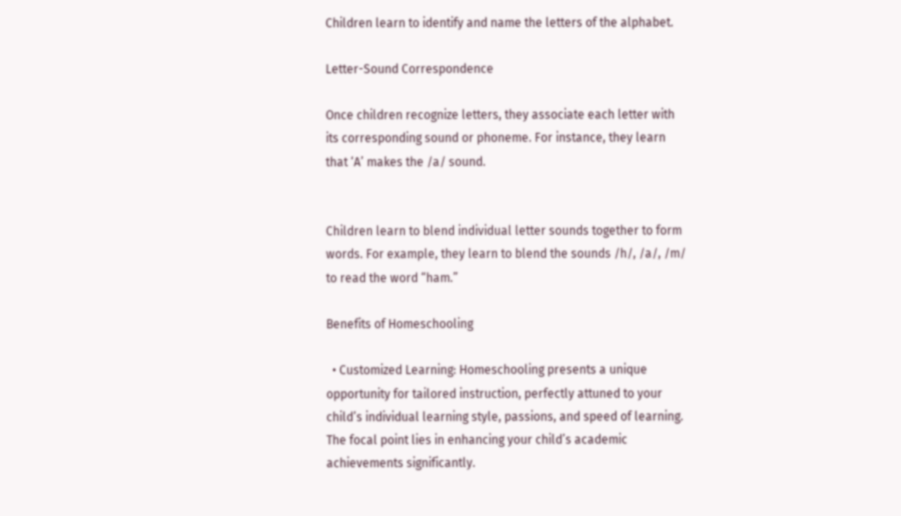Children learn to identify and name the letters of the alphabet.

Letter-Sound Correspondence

Once children recognize letters, they associate each letter with its corresponding sound or phoneme. For instance, they learn that ‘A’ makes the /a/ sound.


Children learn to blend individual letter sounds together to form words. For example, they learn to blend the sounds /h/, /a/, /m/ to read the word “ham.”

Benefits of Homeschooling

  • Customized Learning: Homeschooling presents a unique opportunity for tailored instruction, perfectly attuned to your child’s individual learning style, passions, and speed of learning. The focal point lies in enhancing your child’s academic achievements significantly.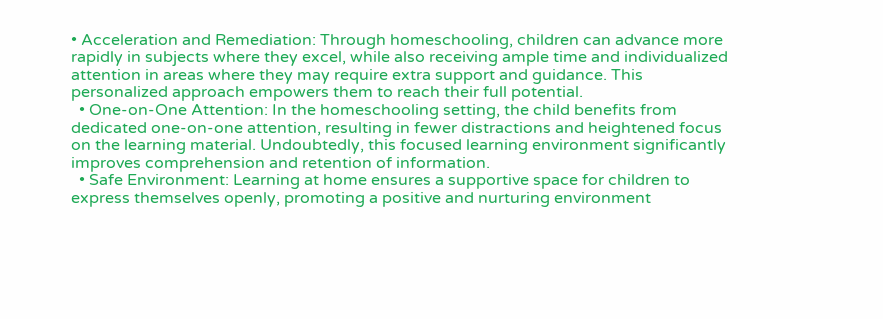• Acceleration and Remediation: Through homeschooling, children can advance more rapidly in subjects where they excel, while also receiving ample time and individualized attention in areas where they may require extra support and guidance. This personalized approach empowers them to reach their full potential.
  • One-on-One Attention: In the homeschooling setting, the child benefits from dedicated one-on-one attention, resulting in fewer distractions and heightened focus on the learning material. Undoubtedly, this focused learning environment significantly improves comprehension and retention of information.
  • Safe Environment: Learning at home ensures a supportive space for children to express themselves openly, promoting a positive and nurturing environment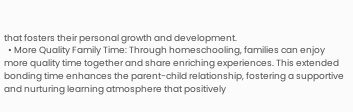that fosters their personal growth and development.
  • More Quality Family Time: Through homeschooling, families can enjoy more quality time together and share enriching experiences. This extended bonding time enhances the parent-child relationship, fostering a supportive and nurturing learning atmosphere that positively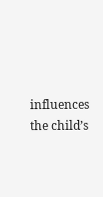influences the child’s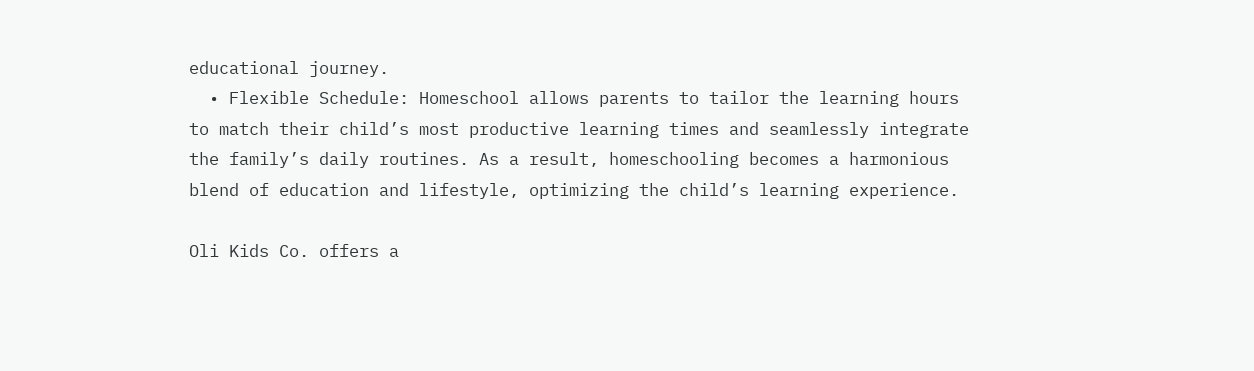educational journey.
  • Flexible Schedule: Homeschool allows parents to tailor the learning hours to match their child’s most productive learning times and seamlessly integrate the family’s daily routines. As a result, homeschooling becomes a harmonious blend of education and lifestyle, optimizing the child’s learning experience.

Oli Kids Co. offers a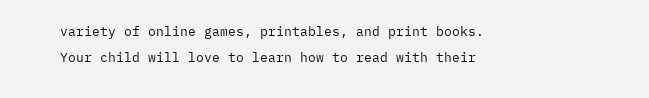variety of online games, printables, and print books. Your child will love to learn how to read with their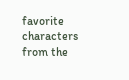favorite characters from the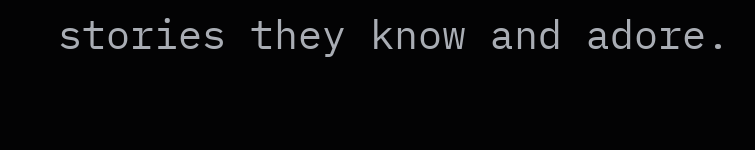stories they know and adore.